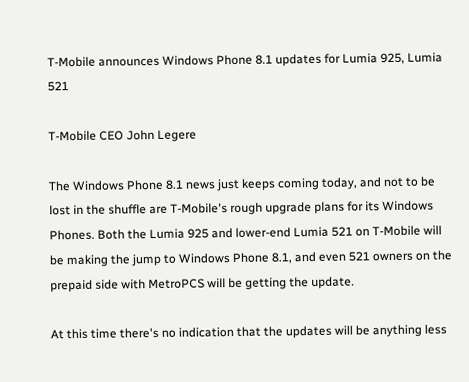T-Mobile announces Windows Phone 8.1 updates for Lumia 925, Lumia 521

T-Mobile CEO John Legere

The Windows Phone 8.1 news just keeps coming today, and not to be lost in the shuffle are T-Mobile's rough upgrade plans for its Windows Phones. Both the Lumia 925 and lower-end Lumia 521 on T-Mobile will be making the jump to Windows Phone 8.1, and even 521 owners on the prepaid side with MetroPCS will be getting the update.

At this time there's no indication that the updates will be anything less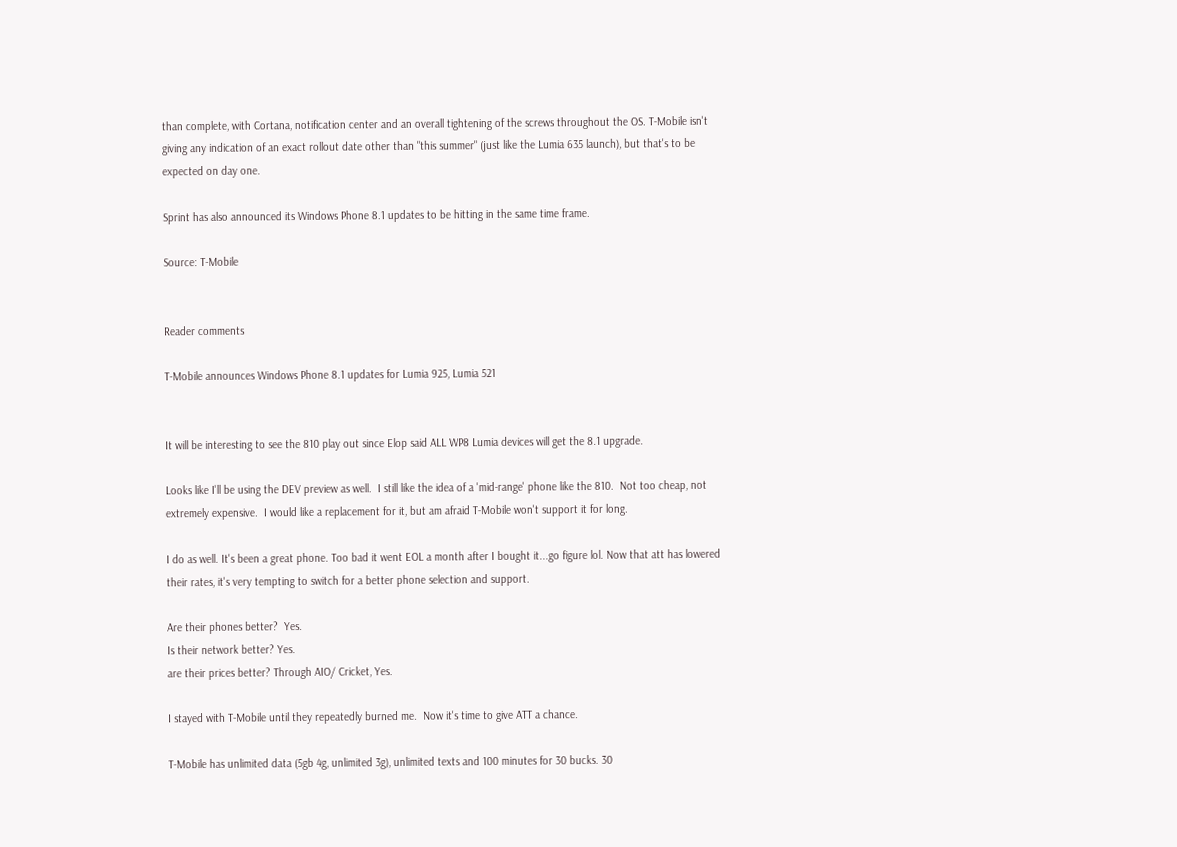than complete, with Cortana, notification center and an overall tightening of the screws throughout the OS. T-Mobile isn't giving any indication of an exact rollout date other than "this summer" (just like the Lumia 635 launch), but that's to be expected on day one.

Sprint has also announced its Windows Phone 8.1 updates to be hitting in the same time frame.

Source: T-Mobile


Reader comments

T-Mobile announces Windows Phone 8.1 updates for Lumia 925, Lumia 521


It will be interesting to see the 810 play out since Elop said ALL WP8 Lumia devices will get the 8.1 upgrade.

Looks like I'll be using the DEV preview as well.  I still like the idea of a 'mid-range' phone like the 810.  Not too cheap, not extremely expensive.  I would like a replacement for it, but am afraid T-Mobile won't support it for long.

I do as well. It's been a great phone. Too bad it went EOL a month after I bought it...go figure lol. Now that att has lowered their rates, it's very tempting to switch for a better phone selection and support.

Are their phones better?  Yes.
Is their network better? Yes.
are their prices better? Through AIO/ Cricket, Yes.

I stayed with T-Mobile until they repeatedly burned me.  Now it's time to give ATT a chance.

T-Mobile has unlimited data (5gb 4g, unlimited 3g), unlimited texts and 100 minutes for 30 bucks. 30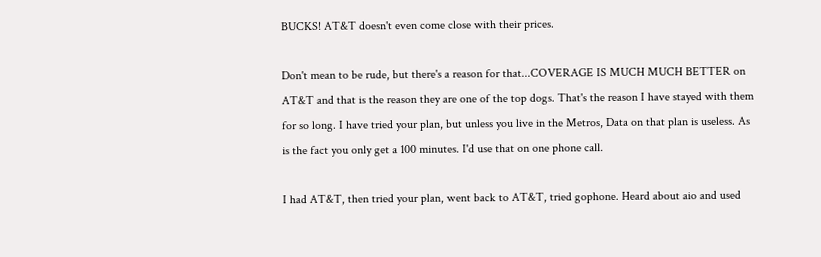BUCKS! AT&T doesn't even come close with their prices.

Don't mean to be rude, but there's a reason for that...COVERAGE IS MUCH MUCH BETTER on AT&T and that is the reason they are one of the top dogs. That's the reason I have stayed with them for so long. I have tried your plan, but unless you live in the Metros, Data on that plan is useless. As is the fact you only get a 100 minutes. I'd use that on one phone call.

I had AT&T, then tried your plan, went back to AT&T, tried gophone. Heard about aio and used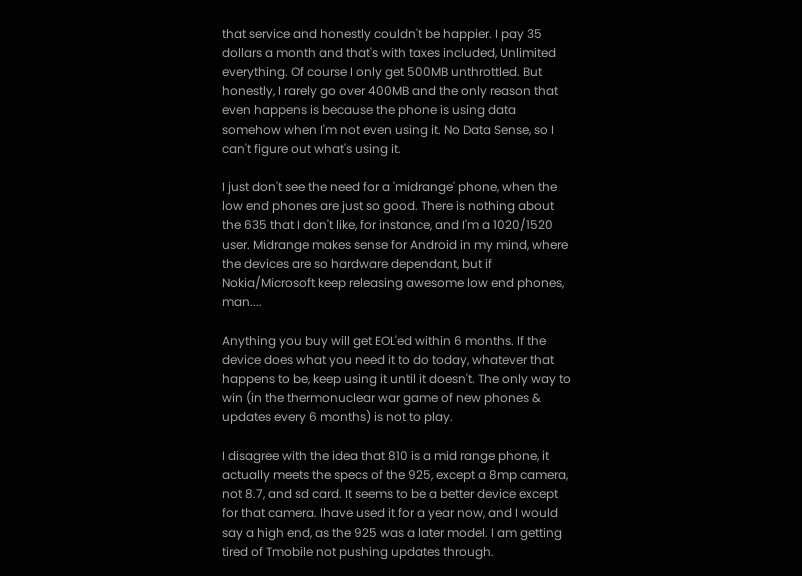that service and honestly couldn't be happier. I pay 35 dollars a month and that's with taxes included, Unlimited everything. Of course I only get 500MB unthrottled. But honestly, I rarely go over 400MB and the only reason that even happens is because the phone is using data somehow when I'm not even using it. No Data Sense, so I can't figure out what's using it.

I just don't see the need for a 'midrange' phone, when the low end phones are just so good. There is nothing about the 635 that I don't like, for instance, and I'm a 1020/1520 user. Midrange makes sense for Android in my mind, where the devices are so hardware dependant, but if Nokia/Microsoft keep releasing awesome low end phones, man....

Anything you buy will get EOL'ed within 6 months. If the device does what you need it to do today, whatever that happens to be, keep using it until it doesn't. The only way to win (in the thermonuclear war game of new phones & updates every 6 months) is not to play.

I disagree with the idea that 810 is a mid range phone, it actually meets the specs of the 925, except a 8mp camera, not 8.7, and sd card. It seems to be a better device except for that camera. Ihave used it for a year now, and I would say a high end, as the 925 was a later model. I am getting tired of Tmobile not pushing updates through.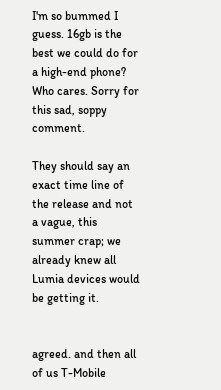I'm so bummed I guess. 16gb is the best we could do for a high-end phone? Who cares. Sorry for this sad, soppy comment.

They should say an exact time line of the release and not a vague, this summer crap; we already knew all Lumia devices would be getting it.


agreed. and then all of us T-Mobile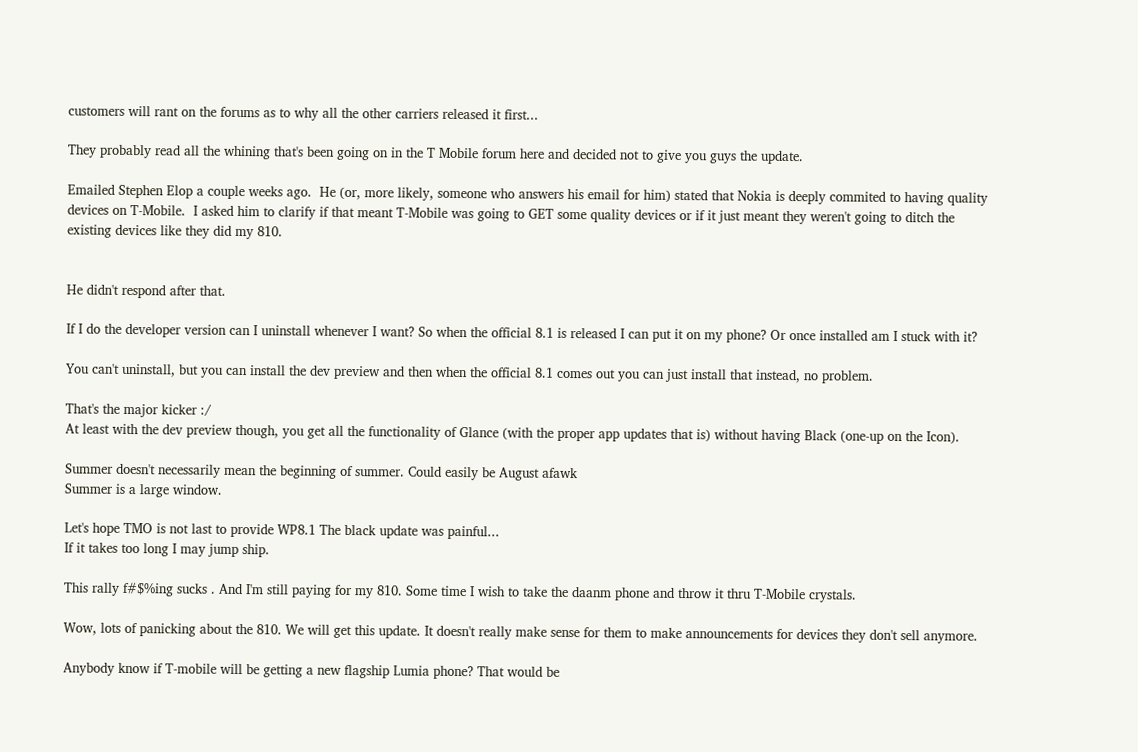customers will rant on the forums as to why all the other carriers released it first...

They probably read all the whining that's been going on in the T Mobile forum here and decided not to give you guys the update.

Emailed Stephen Elop a couple weeks ago.  He (or, more likely, someone who answers his email for him) stated that Nokia is deeply commited to having quality devices on T-Mobile.  I asked him to clarify if that meant T-Mobile was going to GET some quality devices or if it just meant they weren't going to ditch the existing devices like they did my 810.


He didn't respond after that.

If I do the developer version can I uninstall whenever I want? So when the official 8.1 is released I can put it on my phone? Or once installed am I stuck with it?

You can't uninstall, but you can install the dev preview and then when the official 8.1 comes out you can just install that instead, no problem.

That's the major kicker :/
At least with the dev preview though, you get all the functionality of Glance (with the proper app updates that is) without having Black (one-up on the Icon).

Summer doesn't necessarily mean the beginning of summer. Could easily be August afawk
Summer is a large window.

Let's hope TMO is not last to provide WP8.1 The black update was painful...
If it takes too long I may jump ship.

This rally f#$%ing sucks . And I'm still paying for my 810. Some time I wish to take the daanm phone and throw it thru T-Mobile crystals.

Wow, lots of panicking about the 810. We will get this update. It doesn't really make sense for them to make announcements for devices they don't sell anymore.

Anybody know if T-mobile will be getting a new flagship Lumia phone? That would be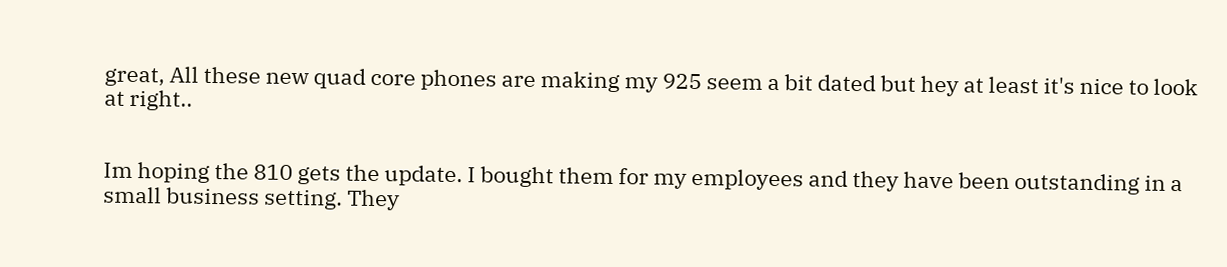great, All these new quad core phones are making my 925 seem a bit dated but hey at least it's nice to look at right..


Im hoping the 810 gets the update. I bought them for my employees and they have been outstanding in a small business setting. They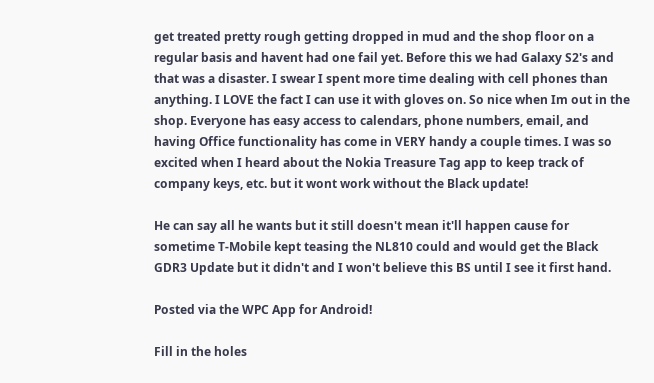get treated pretty rough getting dropped in mud and the shop floor on a regular basis and havent had one fail yet. Before this we had Galaxy S2's and that was a disaster. I swear I spent more time dealing with cell phones than anything. I LOVE the fact I can use it with gloves on. So nice when Im out in the shop. Everyone has easy access to calendars, phone numbers, email, and having Office functionality has come in VERY handy a couple times. I was so excited when I heard about the Nokia Treasure Tag app to keep track of company keys, etc. but it wont work without the Black update!

He can say all he wants but it still doesn't mean it'll happen cause for sometime T-Mobile kept teasing the NL810 could and would get the Black GDR3 Update but it didn't and I won't believe this BS until I see it first hand.

Posted via the WPC App for Android!

Fill in the holes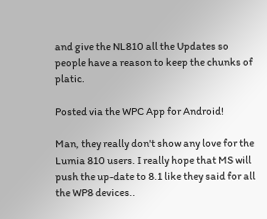and give the NL810 all the Updates so people have a reason to keep the chunks of platic.

Posted via the WPC App for Android!

Man, they really don't show any love for the Lumia 810 users. I really hope that MS will push the up-date to 8.1 like they said for all the WP8 devices..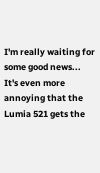I'm really waiting for some good news... It's even more annoying that the Lumia 521 gets the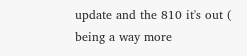update and the 810 it's out ( being a way more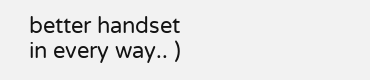better handset in every way.. )